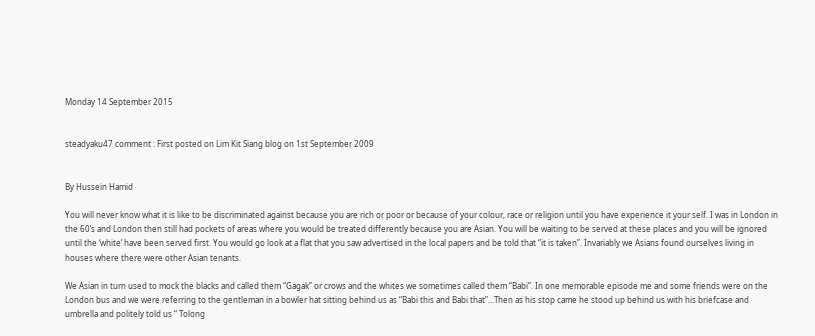Monday 14 September 2015


steadyaku47 comment : First posted on Lim Kit Siang blog on 1st September 2009


By Hussein Hamid

You will never know what it is like to be discriminated against because you are rich or poor or because of your colour, race or religion until you have experience it your self. I was in London in the 60’s and London then still had pockets of areas where you would be treated differently because you are Asian. You will be waiting to be served at these places and you will be ignored until the ‘white’ have been served first. You would go look at a flat that you saw advertised in the local papers and be told that “it is taken”. Invariably we Asians found ourselves living in houses where there were other Asian tenants.

We Asian in turn used to mock the blacks and called them “Gagak” or crows and the whites we sometimes called them “Babi”. In one memorable episode me and some friends were on the London bus and we were referring to the gentleman in a bowler hat sitting behind us as “Babi this and Babi that”…Then as his stop came he stood up behind us with his briefcase and umbrella and politely told us “ Tolong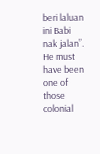beri laluan ini Babi nak jalan”. He must have been one of those colonial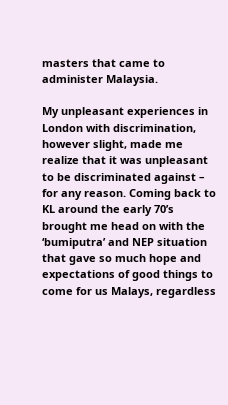masters that came to administer Malaysia.

My unpleasant experiences in London with discrimination, however slight, made me realize that it was unpleasant to be discriminated against – for any reason. Coming back to KL around the early 70’s brought me head on with the ‘bumiputra’ and NEP situation that gave so much hope and expectations of good things to come for us Malays, regardless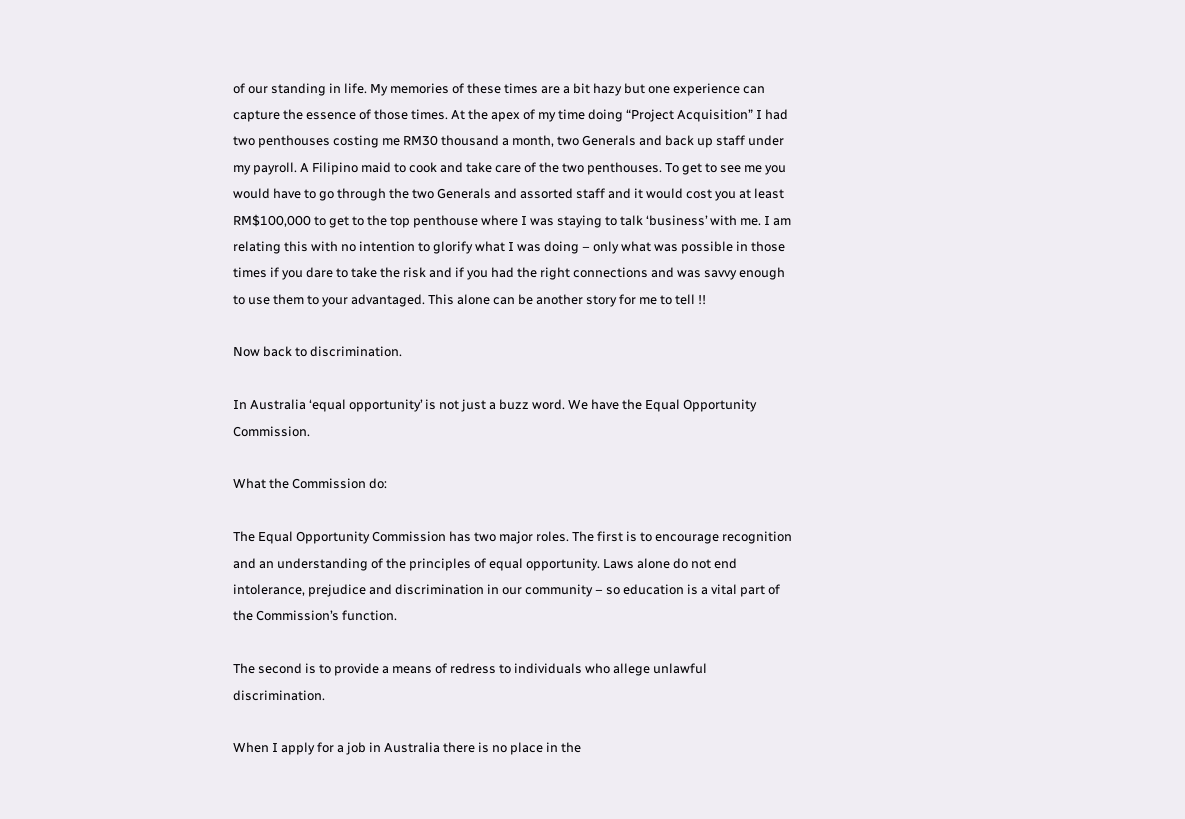of our standing in life. My memories of these times are a bit hazy but one experience can capture the essence of those times. At the apex of my time doing “Project Acquisition” I had two penthouses costing me RM30 thousand a month, two Generals and back up staff under my payroll. A Filipino maid to cook and take care of the two penthouses. To get to see me you would have to go through the two Generals and assorted staff and it would cost you at least RM$100,000 to get to the top penthouse where I was staying to talk ‘business’ with me. I am relating this with no intention to glorify what I was doing – only what was possible in those times if you dare to take the risk and if you had the right connections and was savvy enough to use them to your advantaged. This alone can be another story for me to tell !!

Now back to discrimination.

In Australia ‘equal opportunity’ is not just a buzz word. We have the Equal Opportunity Commission.

What the Commission do:

The Equal Opportunity Commission has two major roles. The first is to encourage recognition and an understanding of the principles of equal opportunity. Laws alone do not end intolerance, prejudice and discrimination in our community – so education is a vital part of the Commission’s function.

The second is to provide a means of redress to individuals who allege unlawful discrimination.

When I apply for a job in Australia there is no place in the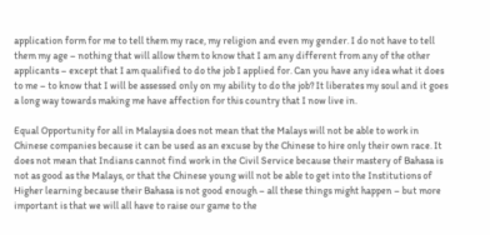application form for me to tell them my race, my religion and even my gender. I do not have to tell them my age – nothing that will allow them to know that I am any different from any of the other applicants – except that I am qualified to do the job I applied for. Can you have any idea what it does to me – to know that I will be assessed only on my ability to do the job? It liberates my soul and it goes a long way towards making me have affection for this country that I now live in.

Equal Opportunity for all in Malaysia does not mean that the Malays will not be able to work in Chinese companies because it can be used as an excuse by the Chinese to hire only their own race. It does not mean that Indians cannot find work in the Civil Service because their mastery of Bahasa is not as good as the Malays, or that the Chinese young will not be able to get into the Institutions of Higher learning because their Bahasa is not good enough – all these things might happen – but more important is that we will all have to raise our game to the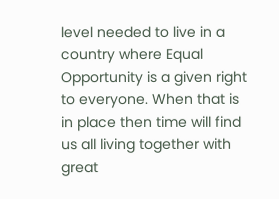level needed to live in a country where Equal Opportunity is a given right to everyone. When that is in place then time will find us all living together with great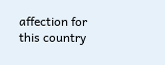affection for this country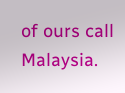of ours call Malaysia.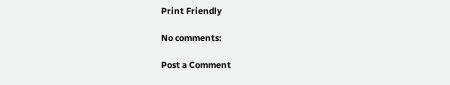Print Friendly

No comments:

Post a Comment